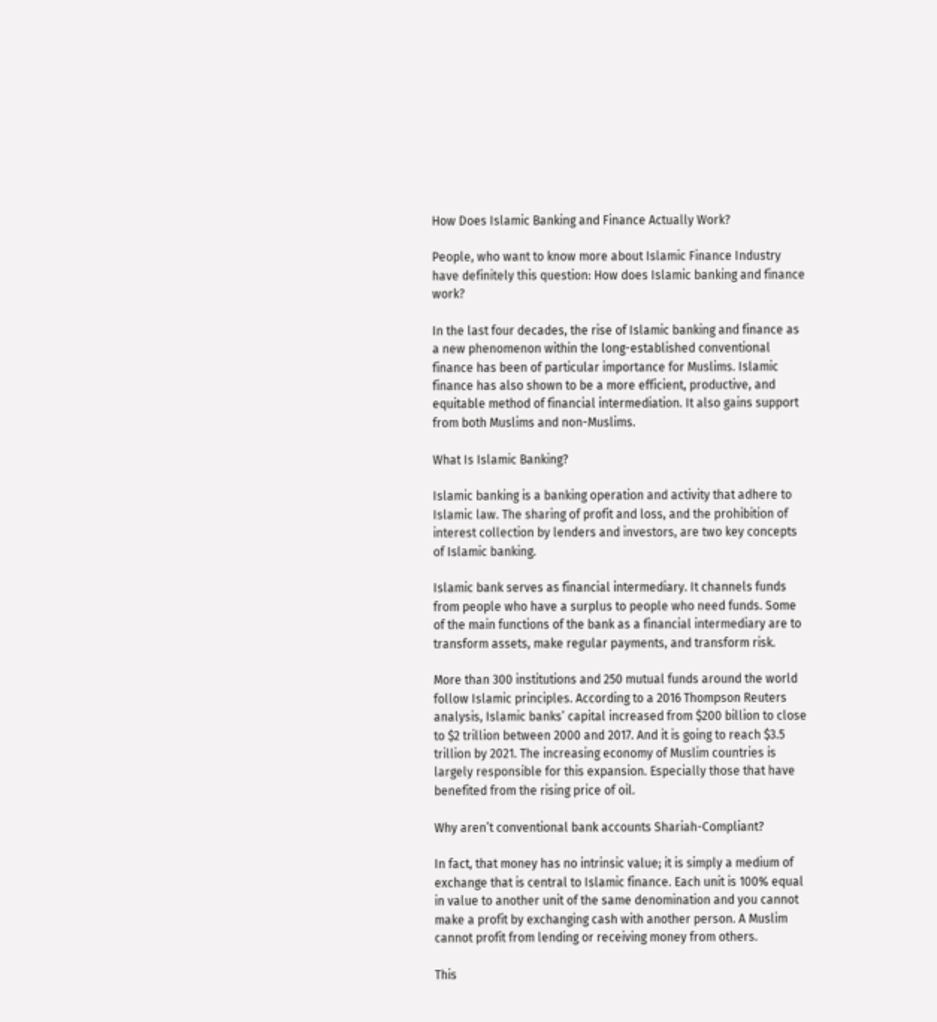How Does Islamic Banking and Finance Actually Work?

People, who want to know more about Islamic Finance Industry have definitely this question: How does Islamic banking and finance work?

In the last four decades, the rise of Islamic banking and finance as a new phenomenon within the long-established conventional finance has been of particular importance for Muslims. Islamic finance has also shown to be a more efficient, productive, and equitable method of financial intermediation. It also gains support from both Muslims and non-Muslims.

What Is Islamic Banking?

Islamic banking is a banking operation and activity that adhere to Islamic law. The sharing of profit and loss, and the prohibition of interest collection by lenders and investors, are two key concepts of Islamic banking.

Islamic bank serves as financial intermediary. It channels funds from people who have a surplus to people who need funds. Some of the main functions of the bank as a financial intermediary are to transform assets, make regular payments, and transform risk.

More than 300 institutions and 250 mutual funds around the world follow Islamic principles. According to a 2016 Thompson Reuters analysis, Islamic banks’ capital increased from $200 billion to close to $2 trillion between 2000 and 2017. And it is going to reach $3.5 trillion by 2021. The increasing economy of Muslim countries is largely responsible for this expansion. Especially those that have benefited from the rising price of oil.

Why aren’t conventional bank accounts Shariah-Compliant?

In fact, that money has no intrinsic value; it is simply a medium of exchange that is central to Islamic finance. Each unit is 100% equal in value to another unit of the same denomination and you cannot make a profit by exchanging cash with another person. A Muslim cannot profit from lending or receiving money from others.

This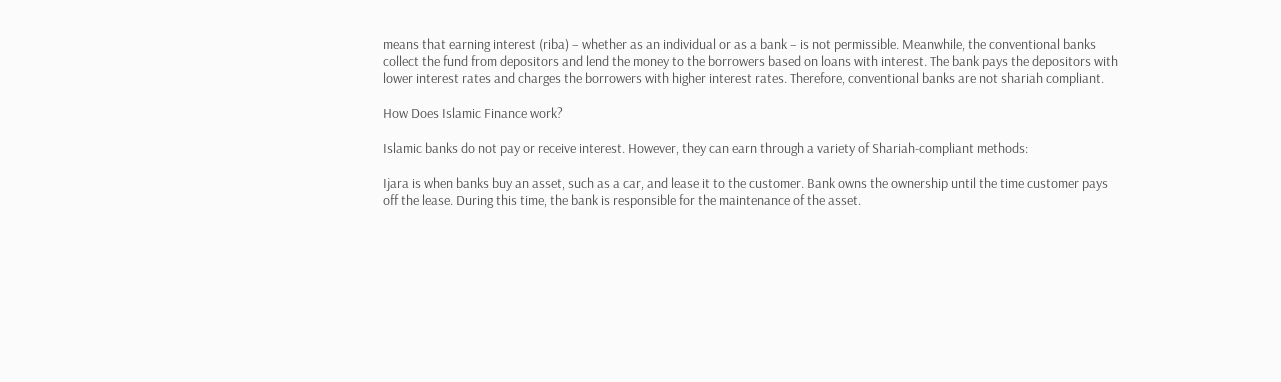means that earning interest (riba) – whether as an individual or as a bank – is not permissible. Meanwhile, the conventional banks collect the fund from depositors and lend the money to the borrowers based on loans with interest. The bank pays the depositors with lower interest rates and charges the borrowers with higher interest rates. Therefore, conventional banks are not shariah compliant.

How Does Islamic Finance work?

Islamic banks do not pay or receive interest. However, they can earn through a variety of Shariah-compliant methods:

Ijara is when banks buy an asset, such as a car, and lease it to the customer. Bank owns the ownership until the time customer pays off the lease. During this time, the bank is responsible for the maintenance of the asset.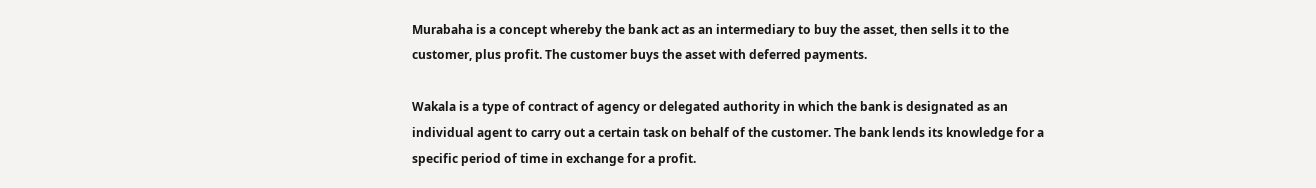Murabaha is a concept whereby the bank act as an intermediary to buy the asset, then sells it to the customer, plus profit. The customer buys the asset with deferred payments.

Wakala is a type of contract of agency or delegated authority in which the bank is designated as an individual agent to carry out a certain task on behalf of the customer. The bank lends its knowledge for a specific period of time in exchange for a profit.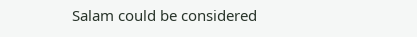Salam could be considered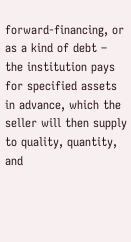forward-financing, or as a kind of debt – the institution pays for specified assets in advance, which the seller will then supply to quality, quantity, and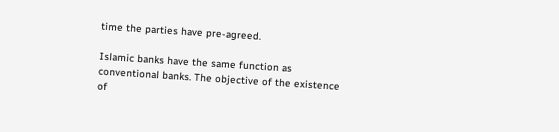time the parties have pre-agreed.

Islamic banks have the same function as conventional banks. The objective of the existence of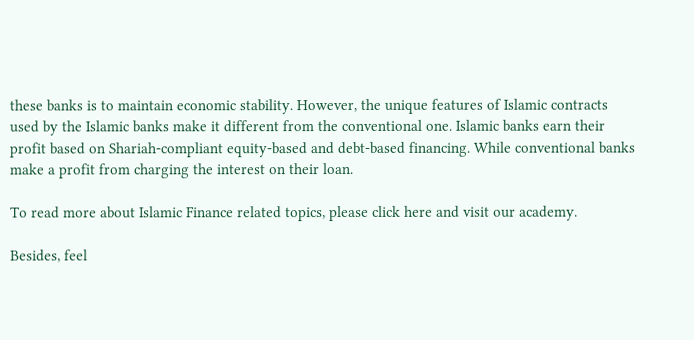these banks is to maintain economic stability. However, the unique features of Islamic contracts used by the Islamic banks make it different from the conventional one. Islamic banks earn their profit based on Shariah-compliant equity-based and debt-based financing. While conventional banks make a profit from charging the interest on their loan.

To read more about Islamic Finance related topics, please click here and visit our academy.

Besides, feel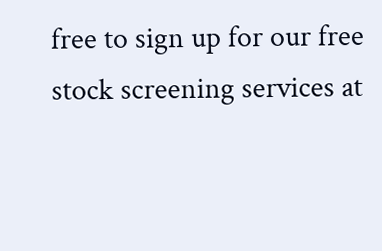free to sign up for our free stock screening services at